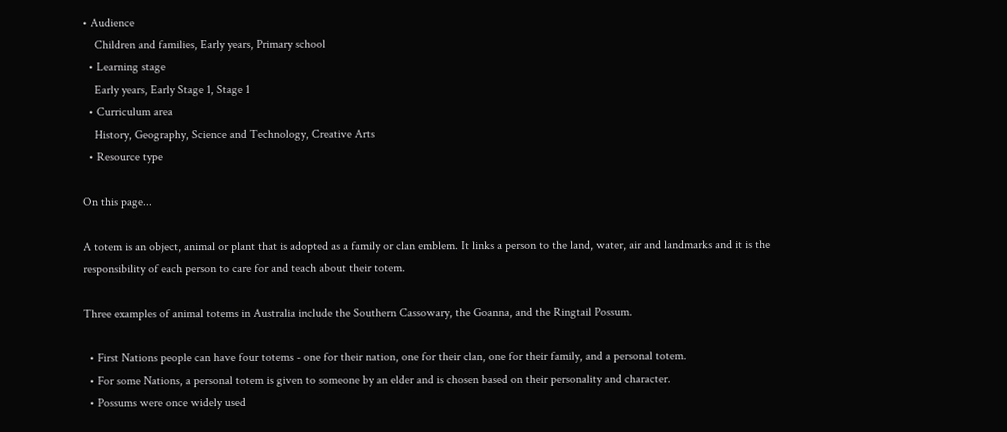• Audience
    Children and families, Early years, Primary school
  • Learning stage
    Early years, Early Stage 1, Stage 1
  • Curriculum area
    History, Geography, Science and Technology, Creative Arts
  • Resource type

On this page...

A totem is an object, animal or plant that is adopted as a family or clan emblem. It links a person to the land, water, air and landmarks and it is the responsibility of each person to care for and teach about their totem.

Three examples of animal totems in Australia include the Southern Cassowary, the Goanna, and the Ringtail Possum.

  • First Nations people can have four totems - one for their nation, one for their clan, one for their family, and a personal totem.
  • For some Nations, a personal totem is given to someone by an elder and is chosen based on their personality and character.
  • Possums were once widely used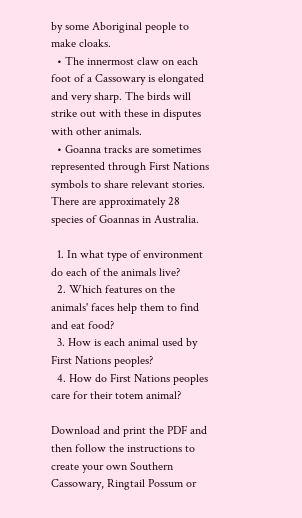by some Aboriginal people to make cloaks.
  • The innermost claw on each foot of a Cassowary is elongated and very sharp. The birds will strike out with these in disputes with other animals.
  • Goanna tracks are sometimes represented through First Nations symbols to share relevant stories. There are approximately 28 species of Goannas in Australia.

  1. In what type of environment do each of the animals live?
  2. Which features on the animals' faces help them to find and eat food?
  3. How is each animal used by First Nations peoples?
  4. How do First Nations peoples care for their totem animal?

Download and print the PDF and then follow the instructions to create your own Southern Cassowary, Ringtail Possum or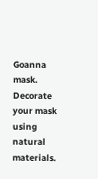Goanna mask. Decorate your mask using natural materials.